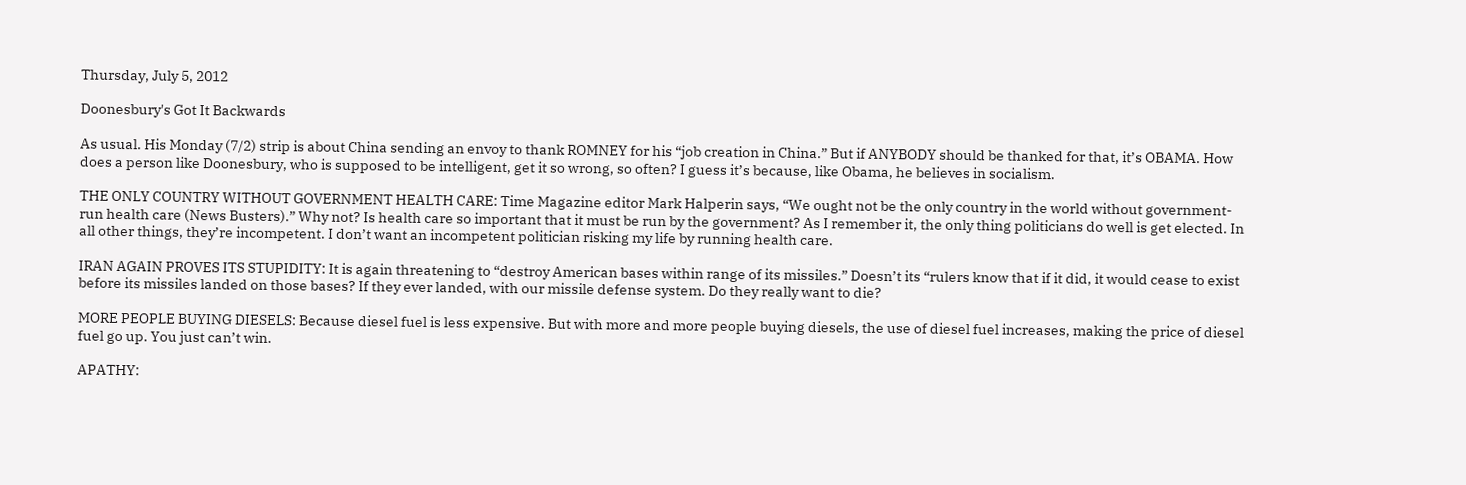Thursday, July 5, 2012

Doonesbury's Got It Backwards

As usual. His Monday (7/2) strip is about China sending an envoy to thank ROMNEY for his “job creation in China.” But if ANYBODY should be thanked for that, it’s OBAMA. How does a person like Doonesbury, who is supposed to be intelligent, get it so wrong, so often? I guess it’s because, like Obama, he believes in socialism.

THE ONLY COUNTRY WITHOUT GOVERNMENT HEALTH CARE: Time Magazine editor Mark Halperin says, “We ought not be the only country in the world without government-run health care (News Busters).” Why not? Is health care so important that it must be run by the government? As I remember it, the only thing politicians do well is get elected. In all other things, they’re incompetent. I don’t want an incompetent politician risking my life by running health care.

IRAN AGAIN PROVES ITS STUPIDITY: It is again threatening to “destroy American bases within range of its missiles.” Doesn’t its “rulers know that if it did, it would cease to exist before its missiles landed on those bases? If they ever landed, with our missile defense system. Do they really want to die?

MORE PEOPLE BUYING DIESELS: Because diesel fuel is less expensive. But with more and more people buying diesels, the use of diesel fuel increases, making the price of diesel fuel go up. You just can’t win.

APATHY: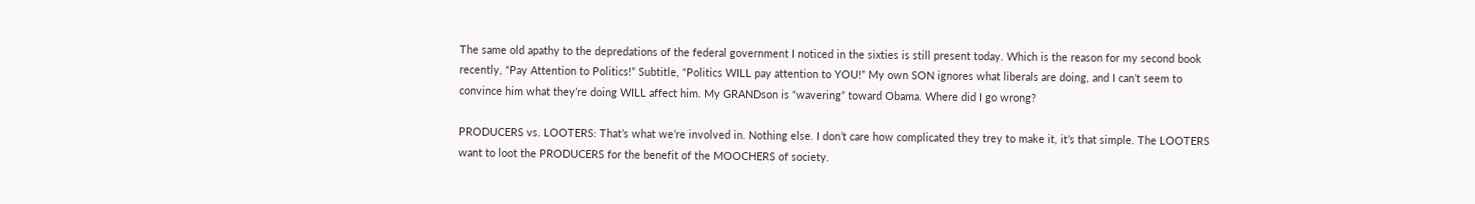The same old apathy to the depredations of the federal government I noticed in the sixties is still present today. Which is the reason for my second book recently, “Pay Attention to Politics!” Subtitle, “Politics WILL pay attention to YOU!” My own SON ignores what liberals are doing, and I can’t seem to convince him what they’re doing WILL affect him. My GRANDson is “wavering” toward Obama. Where did I go wrong?

PRODUCERS vs. LOOTERS: That’s what we’re involved in. Nothing else. I don’t care how complicated they trey to make it, it’s that simple. The LOOTERS want to loot the PRODUCERS for the benefit of the MOOCHERS of society.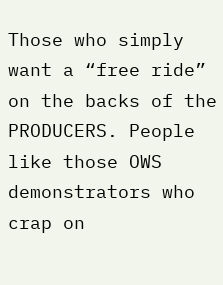Those who simply want a “free ride” on the backs of the PRODUCERS. People like those OWS demonstrators who crap on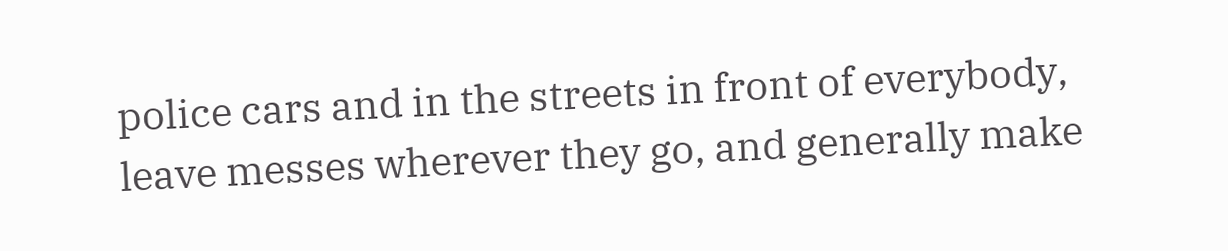police cars and in the streets in front of everybody, leave messes wherever they go, and generally make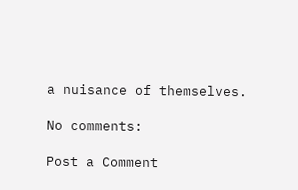a nuisance of themselves.

No comments:

Post a Comment